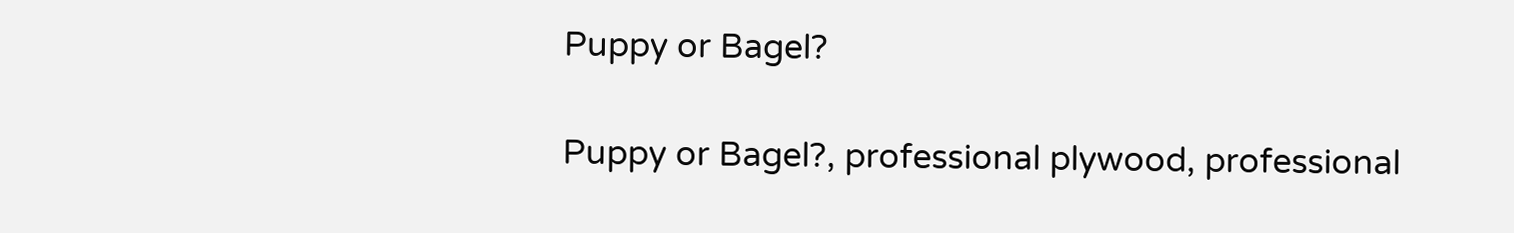Puppy or Bagel?

Puppy or Bagel?, professional plywood, professional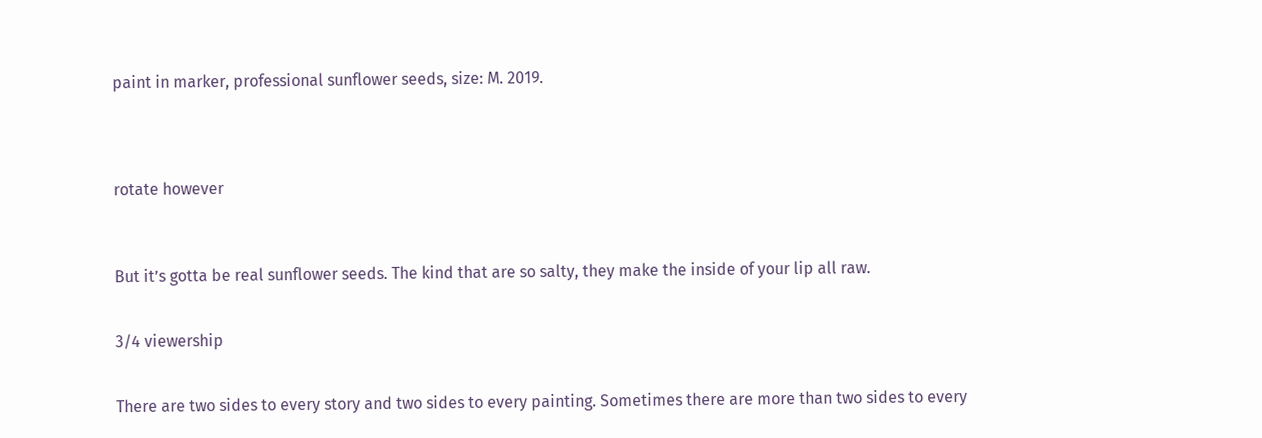paint in marker, professional sunflower seeds, size: M. 2019.




rotate however



But it’s gotta be real sunflower seeds. The kind that are so salty, they make the inside of your lip all raw.


3/4 viewership


There are two sides to every story and two sides to every painting. Sometimes there are more than two sides to every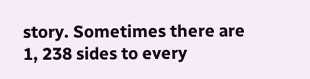story. Sometimes there are 1, 238 sides to every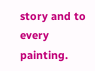story and to every painting.